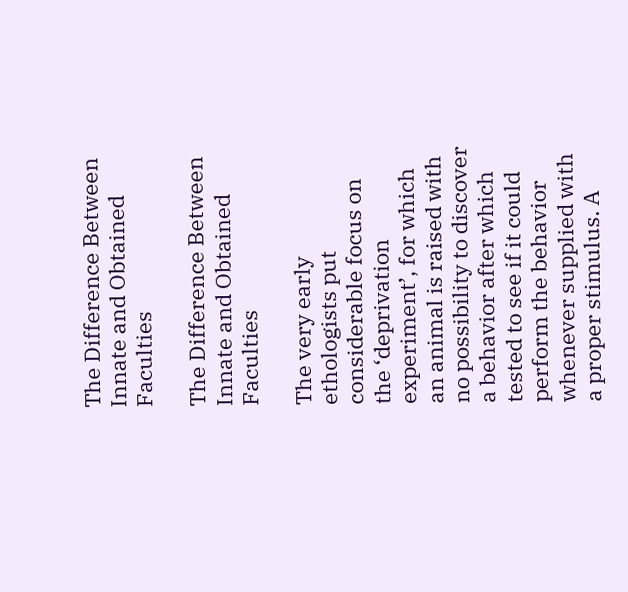The Difference Between Innate and Obtained Faculties

The Difference Between Innate and Obtained Faculties

The very early ethologists put considerable focus on the ‘deprivation experiment’, for which an animal is raised with no possibility to discover a behavior after which tested to see if it could perform the behavior whenever supplied with a proper stimulus. A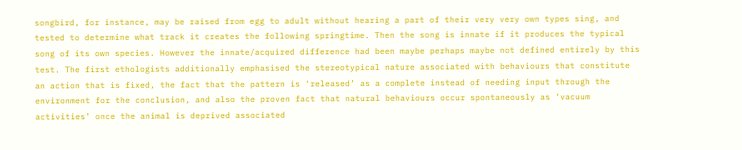songbird, for instance, may be raised from egg to adult without hearing a part of their very very own types sing, and tested to determine what track it creates the following springtime. Then the song is innate if it produces the typical song of its own species. However the innate/acquired difference had been maybe perhaps maybe not defined entirely by this test. The first ethologists additionally emphasised the stereotypical nature associated with behaviours that constitute an action that is fixed, the fact that the pattern is ‘released’ as a complete instead of needing input through the environment for the conclusion, and also the proven fact that natural behaviours occur spontaneously as ‘vacuum activities’ once the animal is deprived associated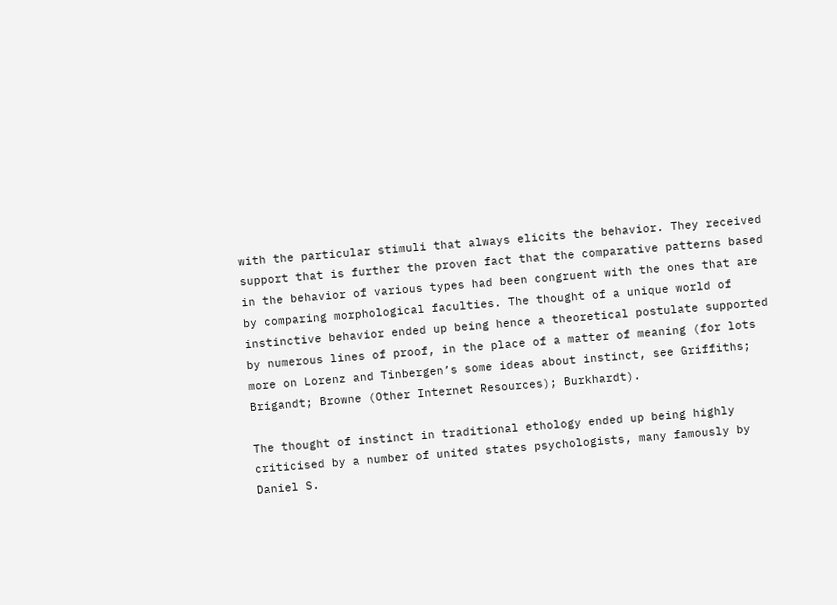with the particular stimuli that always elicits the behavior. They received support that is further the proven fact that the comparative patterns based in the behavior of various types had been congruent with the ones that are by comparing morphological faculties. The thought of a unique world of instinctive behavior ended up being hence a theoretical postulate supported by numerous lines of proof, in the place of a matter of meaning (for lots more on Lorenz and Tinbergen’s some ideas about instinct, see Griffiths; Brigandt; Browne (Other Internet Resources); Burkhardt).

The thought of instinct in traditional ethology ended up being highly criticised by a number of united states psychologists, many famously by Daniel S.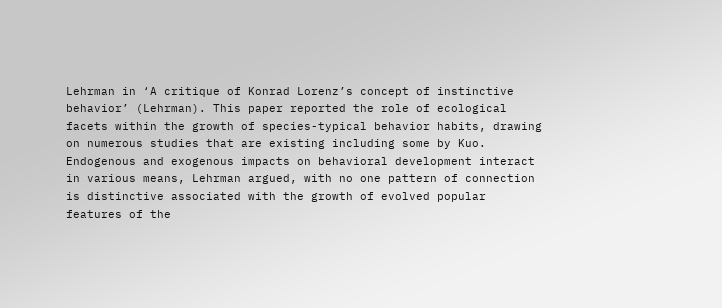Lehrman in ‘A critique of Konrad Lorenz’s concept of instinctive behavior’ (Lehrman). This paper reported the role of ecological facets within the growth of species-typical behavior habits, drawing on numerous studies that are existing including some by Kuo. Endogenous and exogenous impacts on behavioral development interact in various means, Lehrman argued, with no one pattern of connection is distinctive associated with the growth of evolved popular features of the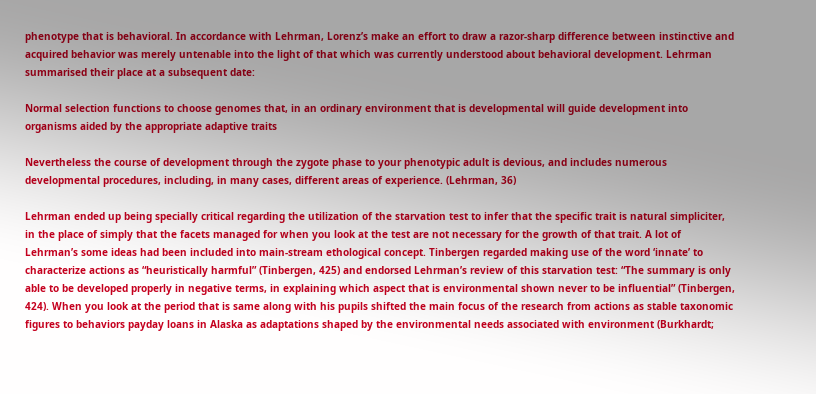phenotype that is behavioral. In accordance with Lehrman, Lorenz’s make an effort to draw a razor-sharp difference between instinctive and acquired behavior was merely untenable into the light of that which was currently understood about behavioral development. Lehrman summarised their place at a subsequent date:

Normal selection functions to choose genomes that, in an ordinary environment that is developmental will guide development into organisms aided by the appropriate adaptive traits

Nevertheless the course of development through the zygote phase to your phenotypic adult is devious, and includes numerous developmental procedures, including, in many cases, different areas of experience. (Lehrman, 36)

Lehrman ended up being specially critical regarding the utilization of the starvation test to infer that the specific trait is natural simpliciter, in the place of simply that the facets managed for when you look at the test are not necessary for the growth of that trait. A lot of Lehrman’s some ideas had been included into main-stream ethological concept. Tinbergen regarded making use of the word ‘innate’ to characterize actions as “heuristically harmful” (Tinbergen, 425) and endorsed Lehrman’s review of this starvation test: “The summary is only able to be developed properly in negative terms, in explaining which aspect that is environmental shown never to be influential” (Tinbergen, 424). When you look at the period that is same along with his pupils shifted the main focus of the research from actions as stable taxonomic figures to behaviors payday loans in Alaska as adaptations shaped by the environmental needs associated with environment (Burkhardt;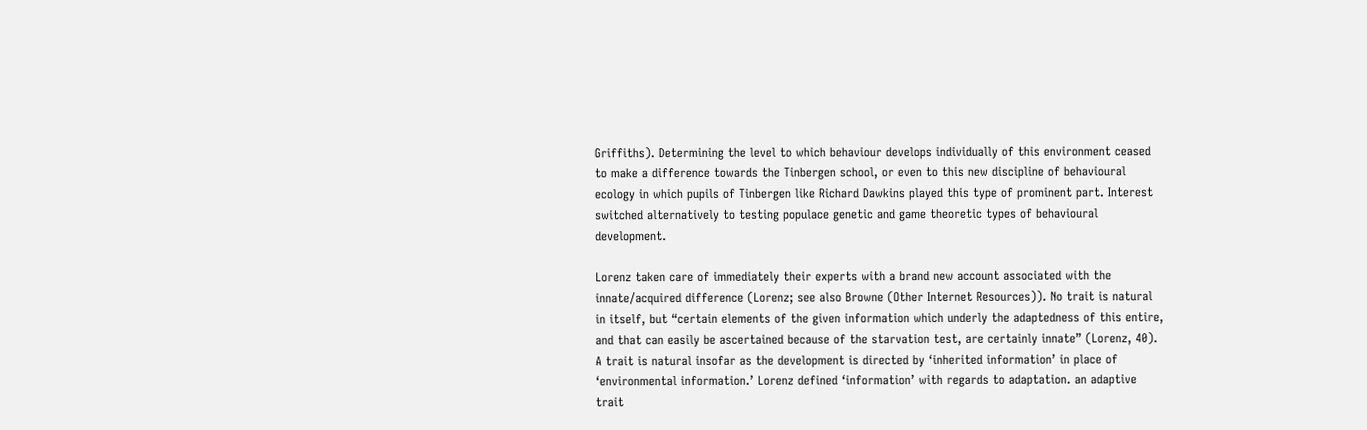Griffiths). Determining the level to which behaviour develops individually of this environment ceased to make a difference towards the Tinbergen school, or even to this new discipline of behavioural ecology in which pupils of Tinbergen like Richard Dawkins played this type of prominent part. Interest switched alternatively to testing populace genetic and game theoretic types of behavioural development.

Lorenz taken care of immediately their experts with a brand new account associated with the innate/acquired difference (Lorenz; see also Browne (Other Internet Resources)). No trait is natural in itself, but “certain elements of the given information which underly the adaptedness of this entire, and that can easily be ascertained because of the starvation test, are certainly innate” (Lorenz, 40). A trait is natural insofar as the development is directed by ‘inherited information’ in place of ‘environmental information.’ Lorenz defined ‘information’ with regards to adaptation. an adaptive trait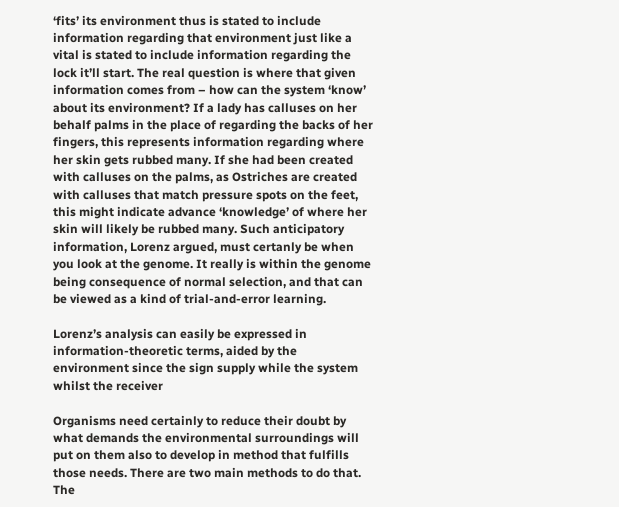‘fits’ its environment thus is stated to include information regarding that environment just like a vital is stated to include information regarding the lock it’ll start. The real question is where that given information comes from – how can the system ‘know’ about its environment? If a lady has calluses on her behalf palms in the place of regarding the backs of her fingers, this represents information regarding where her skin gets rubbed many. If she had been created with calluses on the palms, as Ostriches are created with calluses that match pressure spots on the feet, this might indicate advance ‘knowledge’ of where her skin will likely be rubbed many. Such anticipatory information, Lorenz argued, must certanly be when you look at the genome. It really is within the genome being consequence of normal selection, and that can be viewed as a kind of trial-and-error learning.

Lorenz’s analysis can easily be expressed in information-theoretic terms, aided by the environment since the sign supply while the system whilst the receiver

Organisms need certainly to reduce their doubt by what demands the environmental surroundings will put on them also to develop in method that fulfills those needs. There are two main methods to do that. The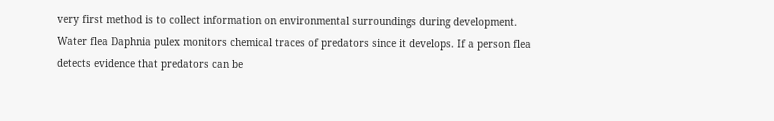very first method is to collect information on environmental surroundings during development. Water flea Daphnia pulex monitors chemical traces of predators since it develops. If a person flea detects evidence that predators can be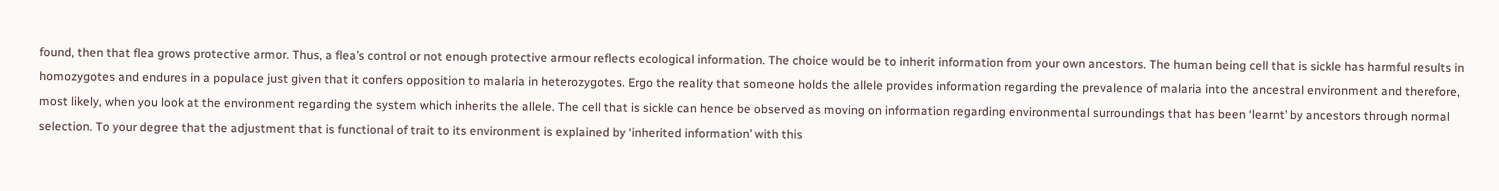found, then that flea grows protective armor. Thus, a flea’s control or not enough protective armour reflects ecological information. The choice would be to inherit information from your own ancestors. The human being cell that is sickle has harmful results in homozygotes and endures in a populace just given that it confers opposition to malaria in heterozygotes. Ergo the reality that someone holds the allele provides information regarding the prevalence of malaria into the ancestral environment and therefore, most likely, when you look at the environment regarding the system which inherits the allele. The cell that is sickle can hence be observed as moving on information regarding environmental surroundings that has been ‘learnt’ by ancestors through normal selection. To your degree that the adjustment that is functional of trait to its environment is explained by ‘inherited information’ with this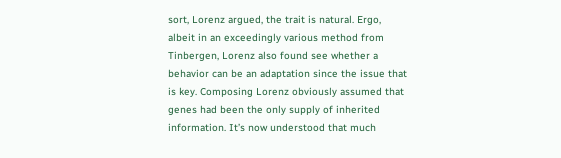sort, Lorenz argued, the trait is natural. Ergo, albeit in an exceedingly various method from Tinbergen, Lorenz also found see whether a behavior can be an adaptation since the issue that is key. Composing Lorenz obviously assumed that genes had been the only supply of inherited information. It’s now understood that much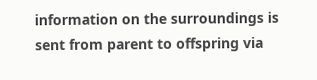information on the surroundings is sent from parent to offspring via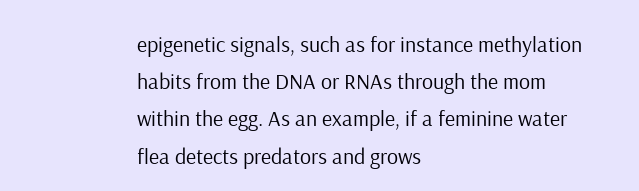epigenetic signals, such as for instance methylation habits from the DNA or RNAs through the mom within the egg. As an example, if a feminine water flea detects predators and grows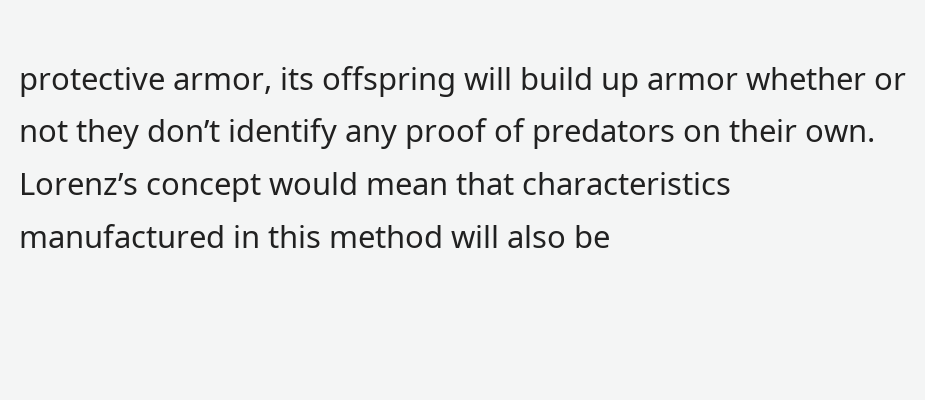protective armor, its offspring will build up armor whether or not they don’t identify any proof of predators on their own. Lorenz’s concept would mean that characteristics manufactured in this method will also be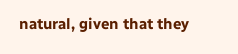natural, given that they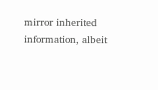mirror inherited information, albeit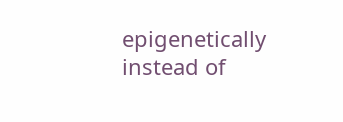epigenetically instead of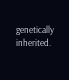genetically inherited.